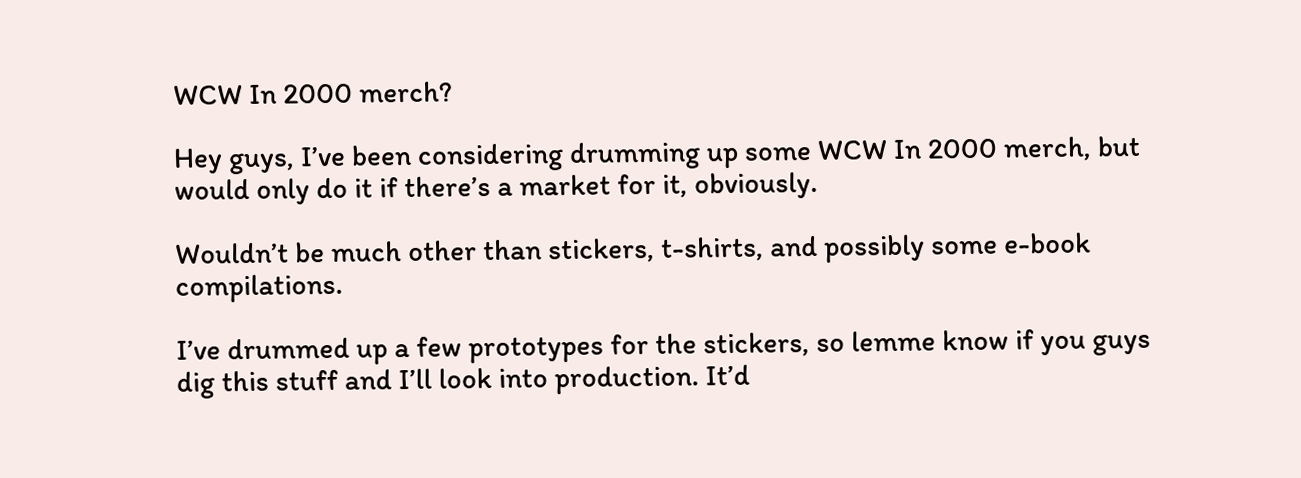WCW In 2000 merch?

Hey guys, I’ve been considering drumming up some WCW In 2000 merch, but would only do it if there’s a market for it, obviously.

Wouldn’t be much other than stickers, t-shirts, and possibly some e-book compilations.

I’ve drummed up a few prototypes for the stickers, so lemme know if you guys dig this stuff and I’ll look into production. It’d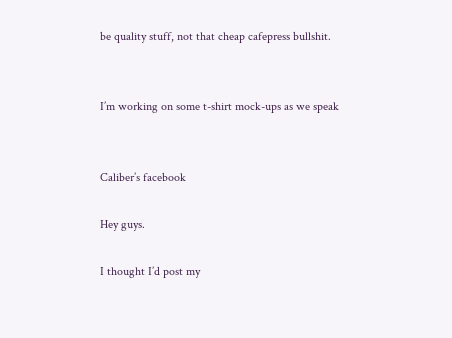be quality stuff, not that cheap cafepress bullshit.


I’m working on some t-shirt mock-ups as we speak


Caliber’s facebook

Hey guys.

I thought I’d post my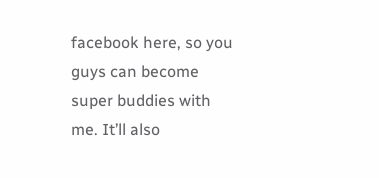facebook here, so you guys can become super buddies with me. It’ll also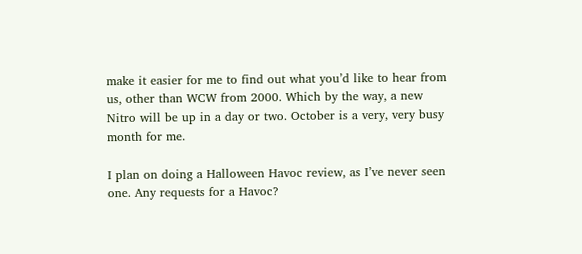make it easier for me to find out what you’d like to hear from us, other than WCW from 2000. Which by the way, a new Nitro will be up in a day or two. October is a very, very busy month for me.

I plan on doing a Halloween Havoc review, as I’ve never seen one. Any requests for a Havoc?